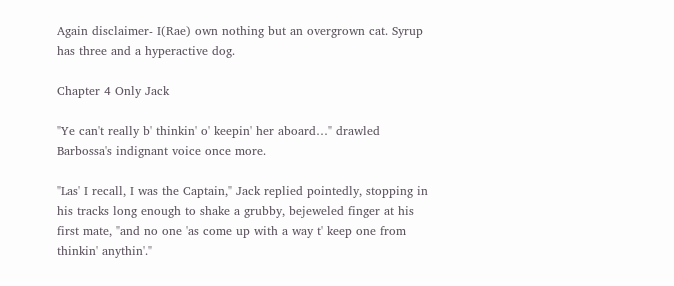Again disclaimer- I(Rae) own nothing but an overgrown cat. Syrup has three and a hyperactive dog.

Chapter 4 Only Jack

"Ye can't really b' thinkin' o' keepin' her aboard…" drawled Barbossa's indignant voice once more.

"Las' I recall, I was the Captain," Jack replied pointedly, stopping in his tracks long enough to shake a grubby, bejeweled finger at his first mate, "and no one 'as come up with a way t' keep one from thinkin' anythin'."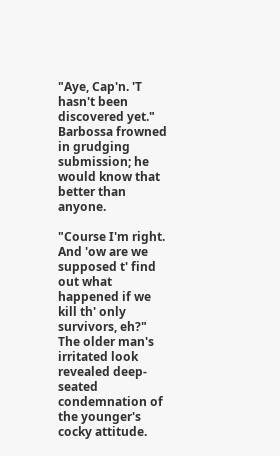"Aye, Cap'n. 'T hasn't been discovered yet." Barbossa frowned in grudging submission; he would know that better than anyone.

"Course I'm right. And 'ow are we supposed t' find out what happened if we kill th' only survivors, eh?" The older man's irritated look revealed deep-seated condemnation of the younger's cocky attitude.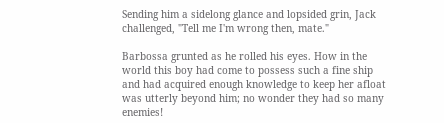Sending him a sidelong glance and lopsided grin, Jack challenged, "Tell me I'm wrong then, mate."

Barbossa grunted as he rolled his eyes. How in the world this boy had come to possess such a fine ship and had acquired enough knowledge to keep her afloat was utterly beyond him; no wonder they had so many enemies!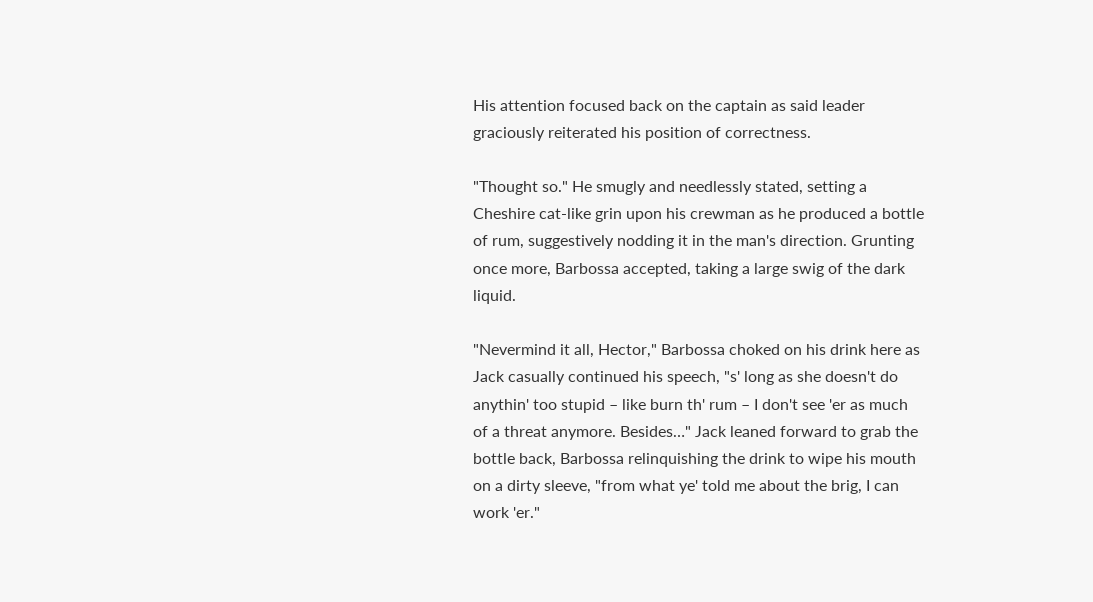His attention focused back on the captain as said leader graciously reiterated his position of correctness.

"Thought so." He smugly and needlessly stated, setting a Cheshire cat-like grin upon his crewman as he produced a bottle of rum, suggestively nodding it in the man's direction. Grunting once more, Barbossa accepted, taking a large swig of the dark liquid.

"Nevermind it all, Hector," Barbossa choked on his drink here as Jack casually continued his speech, "s' long as she doesn't do anythin' too stupid – like burn th' rum – I don't see 'er as much of a threat anymore. Besides…" Jack leaned forward to grab the bottle back, Barbossa relinquishing the drink to wipe his mouth on a dirty sleeve, "from what ye' told me about the brig, I can work 'er."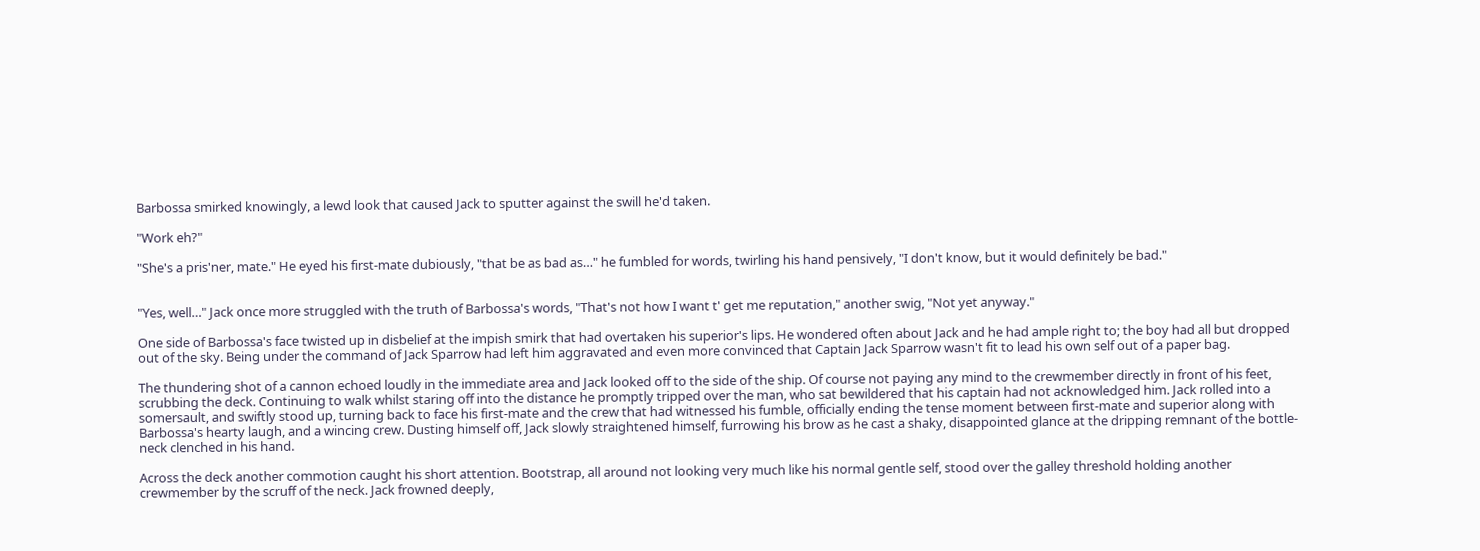Barbossa smirked knowingly, a lewd look that caused Jack to sputter against the swill he'd taken.

"Work eh?"

"She's a pris'ner, mate." He eyed his first-mate dubiously, "that be as bad as…" he fumbled for words, twirling his hand pensively, "I don't know, but it would definitely be bad."


"Yes, well…" Jack once more struggled with the truth of Barbossa's words, "That's not how I want t' get me reputation," another swig, "Not yet anyway."

One side of Barbossa's face twisted up in disbelief at the impish smirk that had overtaken his superior's lips. He wondered often about Jack and he had ample right to; the boy had all but dropped out of the sky. Being under the command of Jack Sparrow had left him aggravated and even more convinced that Captain Jack Sparrow wasn't fit to lead his own self out of a paper bag.

The thundering shot of a cannon echoed loudly in the immediate area and Jack looked off to the side of the ship. Of course not paying any mind to the crewmember directly in front of his feet, scrubbing the deck. Continuing to walk whilst staring off into the distance he promptly tripped over the man, who sat bewildered that his captain had not acknowledged him. Jack rolled into a somersault, and swiftly stood up, turning back to face his first-mate and the crew that had witnessed his fumble, officially ending the tense moment between first-mate and superior along with Barbossa's hearty laugh, and a wincing crew. Dusting himself off, Jack slowly straightened himself, furrowing his brow as he cast a shaky, disappointed glance at the dripping remnant of the bottle-neck clenched in his hand.

Across the deck another commotion caught his short attention. Bootstrap, all around not looking very much like his normal gentle self, stood over the galley threshold holding another crewmember by the scruff of the neck. Jack frowned deeply,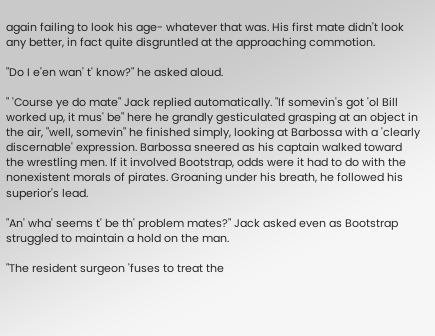again failing to look his age- whatever that was. His first mate didn't look any better, in fact quite disgruntled at the approaching commotion.

"Do I e'en wan' t' know?" he asked aloud.

" 'Course ye do mate" Jack replied automatically. "If somevin's got 'ol Bill worked up, it mus' be" here he grandly gesticulated grasping at an object in the air, "well, somevin" he finished simply, looking at Barbossa with a 'clearly discernable' expression. Barbossa sneered as his captain walked toward the wrestling men. If it involved Bootstrap, odds were it had to do with the nonexistent morals of pirates. Groaning under his breath, he followed his superior's lead.

"An' wha' seems t' be th' problem mates?" Jack asked even as Bootstrap struggled to maintain a hold on the man.

"The resident surgeon 'fuses to treat the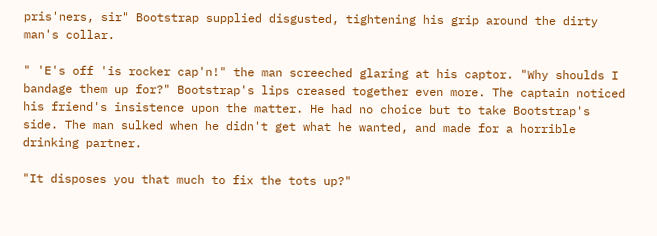pris'ners, sir" Bootstrap supplied disgusted, tightening his grip around the dirty man's collar.

" 'E's off 'is rocker cap'n!" the man screeched glaring at his captor. "Why shoulds I bandage them up for?" Bootstrap's lips creased together even more. The captain noticed his friend's insistence upon the matter. He had no choice but to take Bootstrap's side. The man sulked when he didn't get what he wanted, and made for a horrible drinking partner.

"It disposes you that much to fix the tots up?"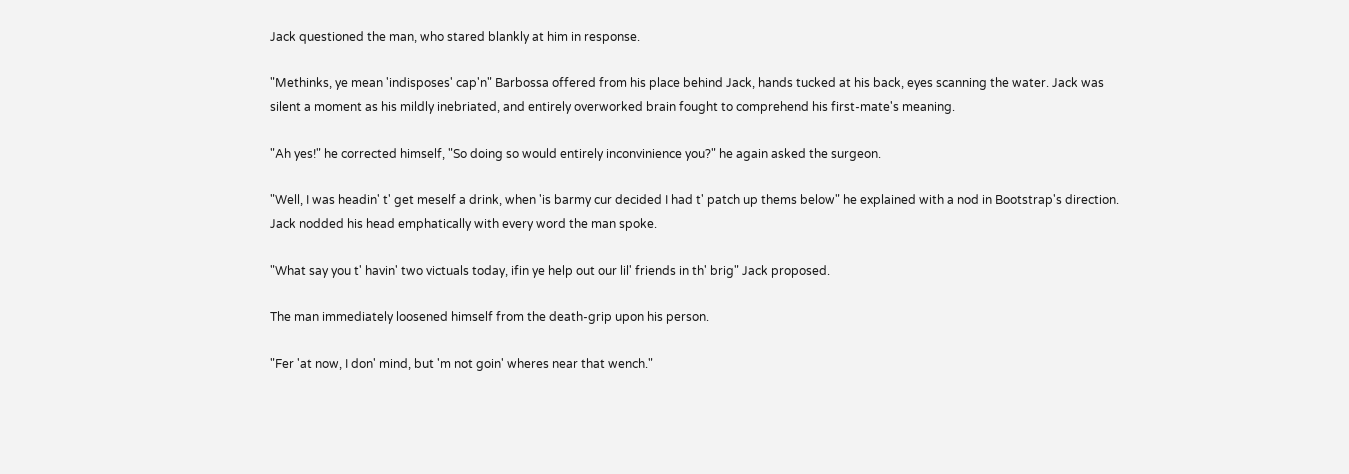Jack questioned the man, who stared blankly at him in response.

"Methinks, ye mean 'indisposes' cap'n" Barbossa offered from his place behind Jack, hands tucked at his back, eyes scanning the water. Jack was silent a moment as his mildly inebriated, and entirely overworked brain fought to comprehend his first-mate's meaning.

"Ah yes!" he corrected himself, "So doing so would entirely inconvinience you?" he again asked the surgeon.

"Well, I was headin' t' get meself a drink, when 'is barmy cur decided I had t' patch up thems below" he explained with a nod in Bootstrap's direction. Jack nodded his head emphatically with every word the man spoke.

"What say you t' havin' two victuals today, ifin ye help out our lil' friends in th' brig" Jack proposed.

The man immediately loosened himself from the death-grip upon his person.

"Fer 'at now, I don' mind, but 'm not goin' wheres near that wench."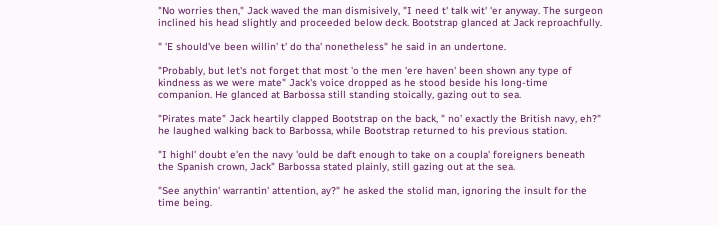"No worries then," Jack waved the man dismisively, "I need t' talk wit' 'er anyway. The surgeon inclined his head slightly and proceeded below deck. Bootstrap glanced at Jack reproachfully.

" 'E should've been willin' t' do tha' nonetheless" he said in an undertone.

"Probably, but let's not forget that most 'o the men 'ere haven' been shown any type of kindness as we were mate" Jack's voice dropped as he stood beside his long-time companion. He glanced at Barbossa still standing stoically, gazing out to sea.

"Pirates mate" Jack heartily clapped Bootstrap on the back, " no' exactly the British navy, eh?" he laughed walking back to Barbossa, while Bootstrap returned to his previous station.

"I highl' doubt e'en the navy 'ould be daft enough to take on a coupla' foreigners beneath the Spanish crown, Jack" Barbossa stated plainly, still gazing out at the sea.

"See anythin' warrantin' attention, ay?" he asked the stolid man, ignoring the insult for the time being.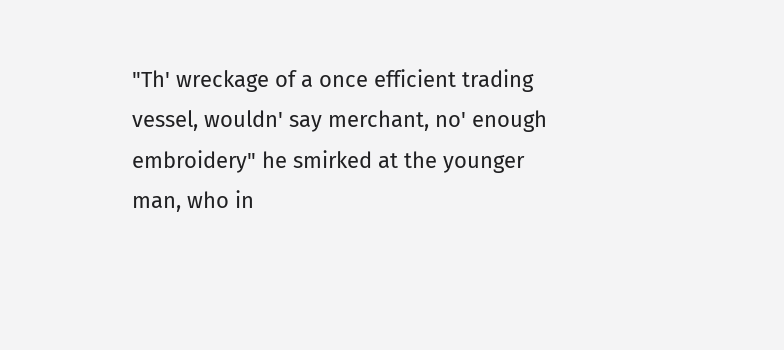"Th' wreckage of a once efficient trading vessel, wouldn' say merchant, no' enough embroidery" he smirked at the younger man, who in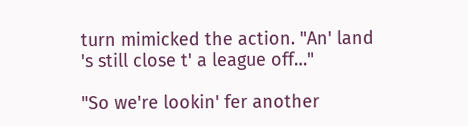turn mimicked the action. "An' land 's still close t' a league off…"

"So we're lookin' fer another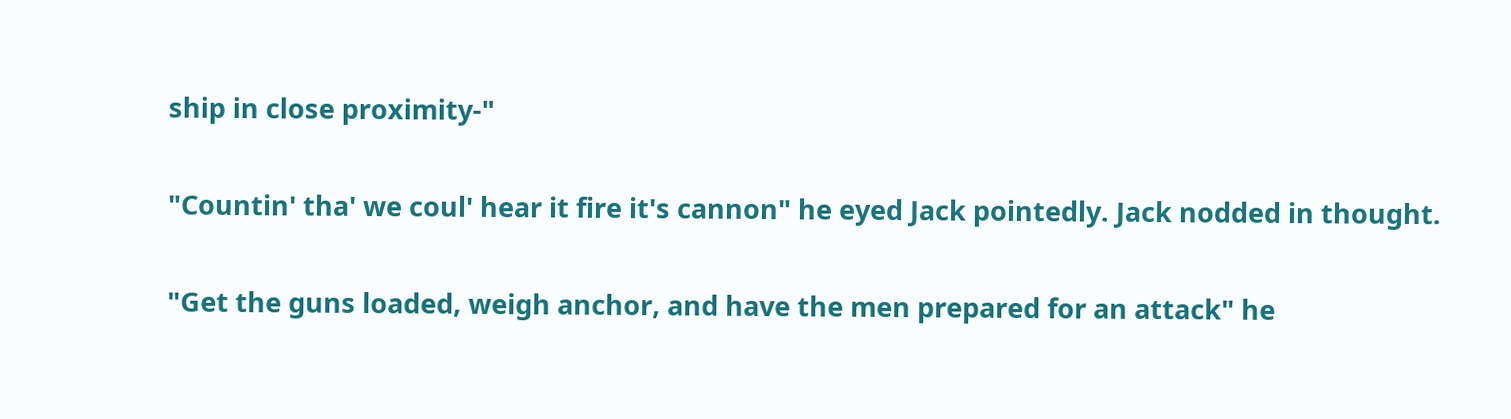ship in close proximity-"

"Countin' tha' we coul' hear it fire it's cannon" he eyed Jack pointedly. Jack nodded in thought.

"Get the guns loaded, weigh anchor, and have the men prepared for an attack" he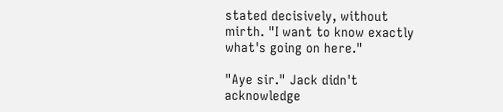stated decisively, without mirth. "I want to know exactly what's going on here."

"Aye sir." Jack didn't acknowledge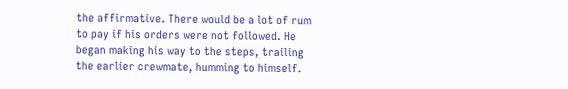the affirmative. There would be a lot of rum to pay if his orders were not followed. He began making his way to the steps, trailing the earlier crewmate, humming to himself.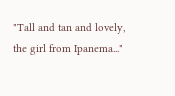"Tall and tan and lovely, the girl from Ipanema..."